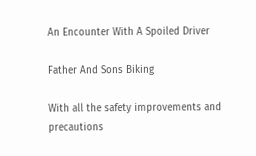An Encounter With A Spoiled Driver

Father And Sons Biking

With all the safety improvements and precautions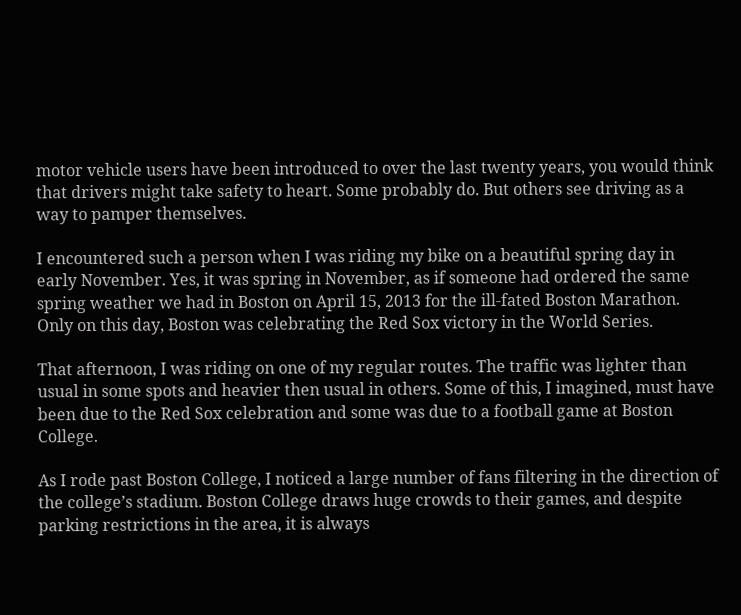motor vehicle users have been introduced to over the last twenty years, you would think that drivers might take safety to heart. Some probably do. But others see driving as a way to pamper themselves.

I encountered such a person when I was riding my bike on a beautiful spring day in early November. Yes, it was spring in November, as if someone had ordered the same spring weather we had in Boston on April 15, 2013 for the ill-fated Boston Marathon. Only on this day, Boston was celebrating the Red Sox victory in the World Series.

That afternoon, I was riding on one of my regular routes. The traffic was lighter than usual in some spots and heavier then usual in others. Some of this, I imagined, must have been due to the Red Sox celebration and some was due to a football game at Boston College.

As I rode past Boston College, I noticed a large number of fans filtering in the direction of the college’s stadium. Boston College draws huge crowds to their games, and despite parking restrictions in the area, it is always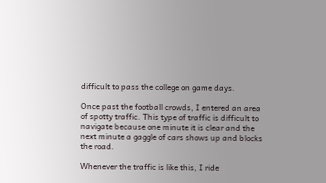difficult to pass the college on game days.

Once past the football crowds, I entered an area of spotty traffic. This type of traffic is difficult to navigate because one minute it is clear and the next minute a gaggle of cars shows up and blocks the road.

Whenever the traffic is like this, I ride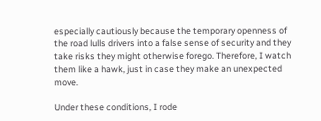especially cautiously because the temporary openness of the road lulls drivers into a false sense of security and they take risks they might otherwise forego. Therefore, I watch them like a hawk, just in case they make an unexpected move.

Under these conditions, I rode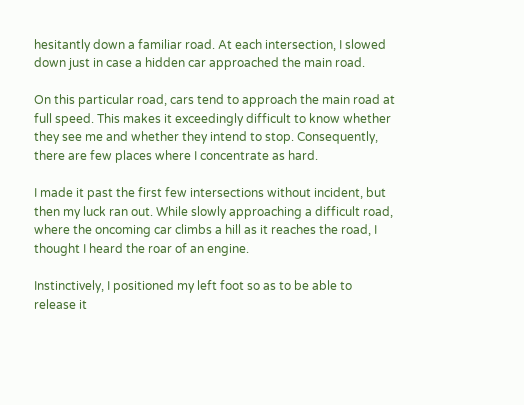hesitantly down a familiar road. At each intersection, I slowed down just in case a hidden car approached the main road.

On this particular road, cars tend to approach the main road at full speed. This makes it exceedingly difficult to know whether they see me and whether they intend to stop. Consequently, there are few places where I concentrate as hard.

I made it past the first few intersections without incident, but then my luck ran out. While slowly approaching a difficult road, where the oncoming car climbs a hill as it reaches the road, I thought I heard the roar of an engine.

Instinctively, I positioned my left foot so as to be able to release it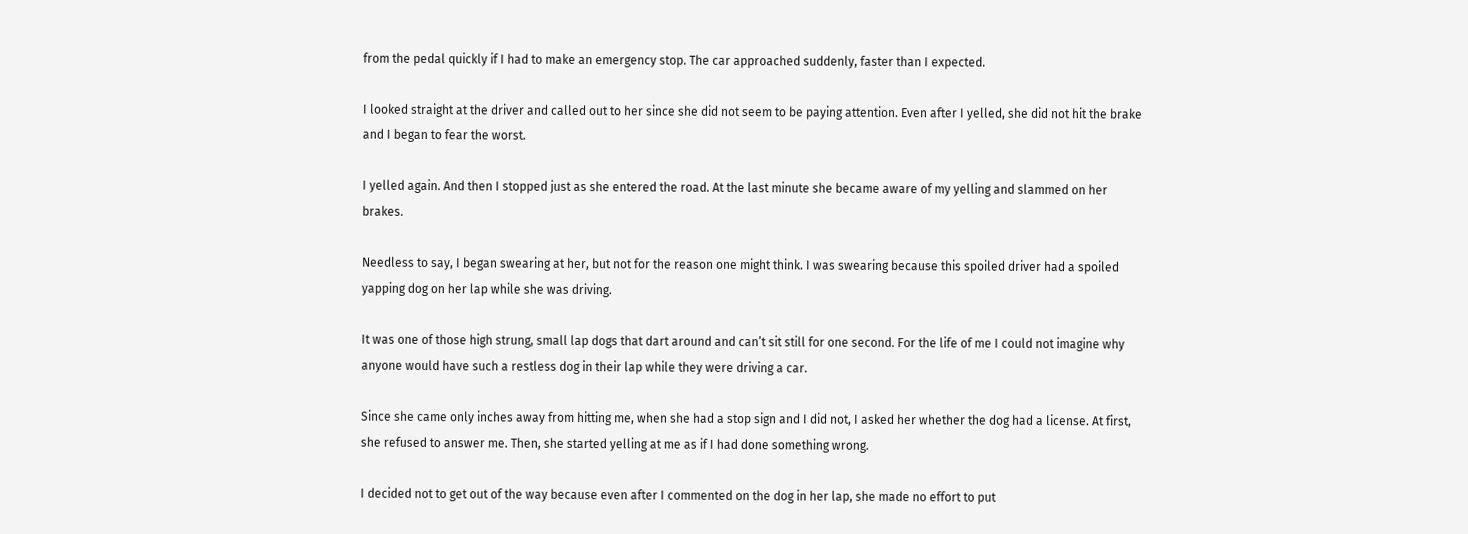from the pedal quickly if I had to make an emergency stop. The car approached suddenly, faster than I expected.

I looked straight at the driver and called out to her since she did not seem to be paying attention. Even after I yelled, she did not hit the brake and I began to fear the worst.

I yelled again. And then I stopped just as she entered the road. At the last minute she became aware of my yelling and slammed on her brakes.

Needless to say, I began swearing at her, but not for the reason one might think. I was swearing because this spoiled driver had a spoiled yapping dog on her lap while she was driving.

It was one of those high strung, small lap dogs that dart around and can’t sit still for one second. For the life of me I could not imagine why anyone would have such a restless dog in their lap while they were driving a car.

Since she came only inches away from hitting me, when she had a stop sign and I did not, I asked her whether the dog had a license. At first, she refused to answer me. Then, she started yelling at me as if I had done something wrong.

I decided not to get out of the way because even after I commented on the dog in her lap, she made no effort to put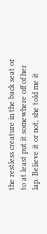the restless creature in the back seat or to at least put it somewhere off of her lap. Believe it or not, she told me it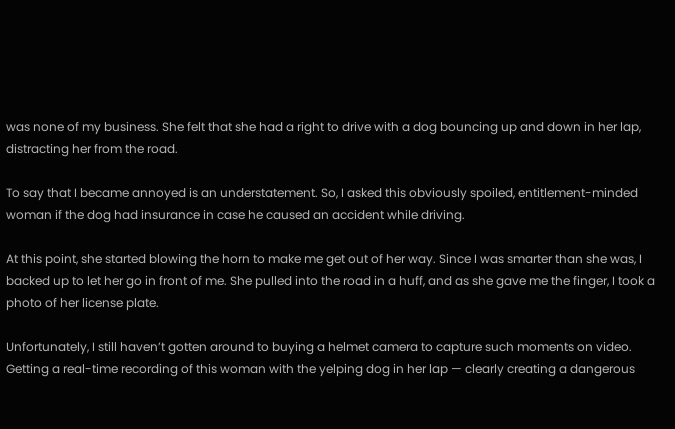was none of my business. She felt that she had a right to drive with a dog bouncing up and down in her lap, distracting her from the road.

To say that I became annoyed is an understatement. So, I asked this obviously spoiled, entitlement-minded woman if the dog had insurance in case he caused an accident while driving.

At this point, she started blowing the horn to make me get out of her way. Since I was smarter than she was, I backed up to let her go in front of me. She pulled into the road in a huff, and as she gave me the finger, I took a photo of her license plate.

Unfortunately, I still haven’t gotten around to buying a helmet camera to capture such moments on video. Getting a real-time recording of this woman with the yelping dog in her lap — clearly creating a dangerous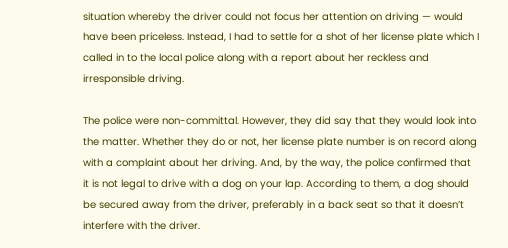situation whereby the driver could not focus her attention on driving — would have been priceless. Instead, I had to settle for a shot of her license plate which I called in to the local police along with a report about her reckless and irresponsible driving.

The police were non-committal. However, they did say that they would look into the matter. Whether they do or not, her license plate number is on record along with a complaint about her driving. And, by the way, the police confirmed that it is not legal to drive with a dog on your lap. According to them, a dog should be secured away from the driver, preferably in a back seat so that it doesn’t interfere with the driver.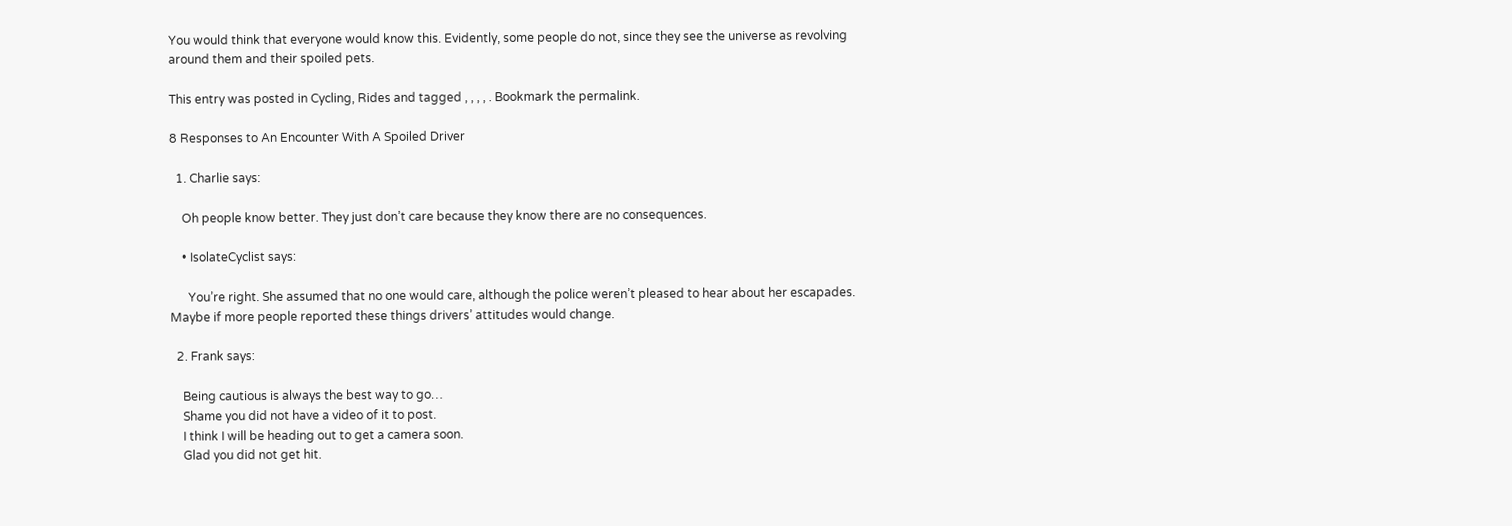You would think that everyone would know this. Evidently, some people do not, since they see the universe as revolving around them and their spoiled pets.

This entry was posted in Cycling, Rides and tagged , , , , . Bookmark the permalink.

8 Responses to An Encounter With A Spoiled Driver

  1. Charlie says:

    Oh people know better. They just don’t care because they know there are no consequences.

    • IsolateCyclist says:

      You’re right. She assumed that no one would care, although the police weren’t pleased to hear about her escapades. Maybe if more people reported these things drivers’ attitudes would change.

  2. Frank says:

    Being cautious is always the best way to go…
    Shame you did not have a video of it to post.
    I think I will be heading out to get a camera soon.
    Glad you did not get hit.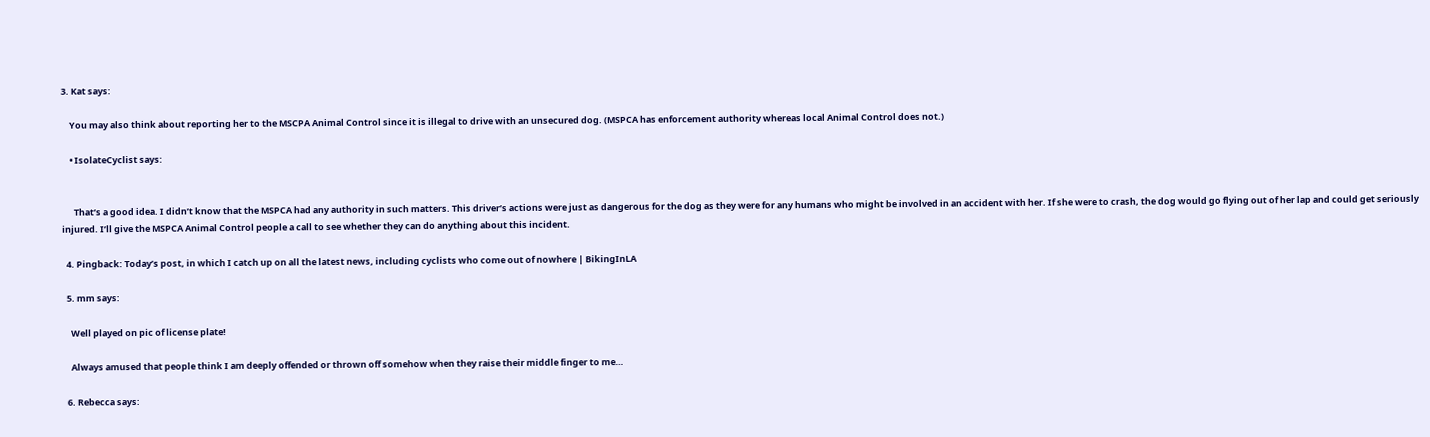3. Kat says:

    You may also think about reporting her to the MSCPA Animal Control since it is illegal to drive with an unsecured dog. (MSPCA has enforcement authority whereas local Animal Control does not.)

    • IsolateCyclist says:


      That’s a good idea. I didn’t know that the MSPCA had any authority in such matters. This driver’s actions were just as dangerous for the dog as they were for any humans who might be involved in an accident with her. If she were to crash, the dog would go flying out of her lap and could get seriously injured. I’ll give the MSPCA Animal Control people a call to see whether they can do anything about this incident.

  4. Pingback: Today’s post, in which I catch up on all the latest news, including cyclists who come out of nowhere | BikingInLA

  5. mm says:

    Well played on pic of license plate!

    Always amused that people think I am deeply offended or thrown off somehow when they raise their middle finger to me…

  6. Rebecca says: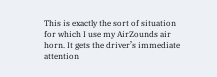This is exactly the sort of situation for which I use my AirZounds air horn. It gets the driver’s immediate attention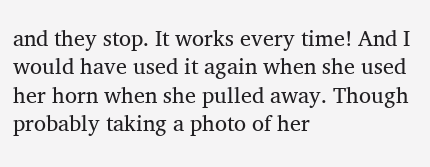and they stop. It works every time! And I would have used it again when she used her horn when she pulled away. Though probably taking a photo of her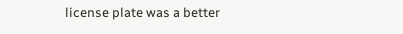license plate was a better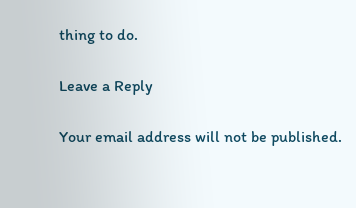thing to do.

Leave a Reply

Your email address will not be published.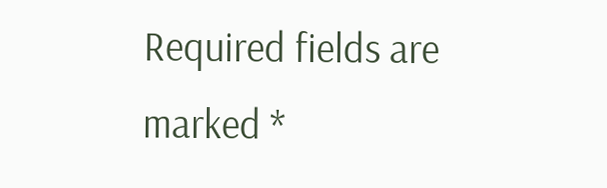Required fields are marked *